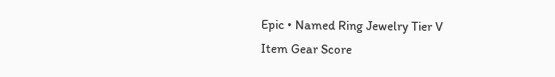Epic • Named Ring Jewelry Tier V
Item Gear Score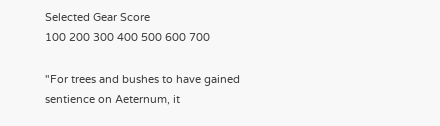Selected Gear Score
100 200 300 400 500 600 700

"For trees and bushes to have gained sentience on Aeternum, it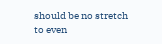should be no stretch to even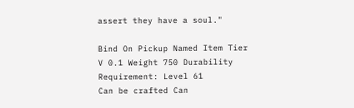assert they have a soul."

Bind On Pickup Named Item Tier V 0.1 Weight 750 Durability Requirement: Level 61
Can be crafted Can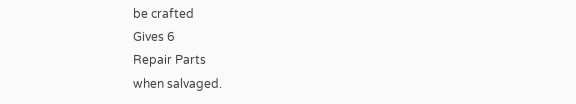be crafted
Gives 6
Repair Parts
when salvaged.